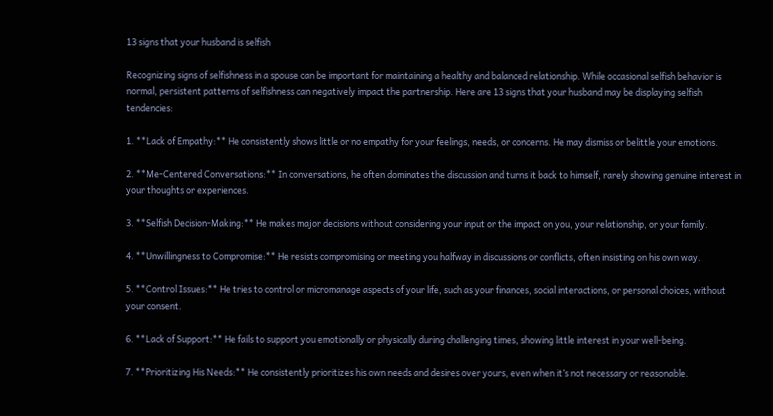13 signs that your husband is selfish

Recognizing signs of selfishness in a spouse can be important for maintaining a healthy and balanced relationship. While occasional selfish behavior is normal, persistent patterns of selfishness can negatively impact the partnership. Here are 13 signs that your husband may be displaying selfish tendencies:

1. **Lack of Empathy:** He consistently shows little or no empathy for your feelings, needs, or concerns. He may dismiss or belittle your emotions.

2. **Me-Centered Conversations:** In conversations, he often dominates the discussion and turns it back to himself, rarely showing genuine interest in your thoughts or experiences.

3. **Selfish Decision-Making:** He makes major decisions without considering your input or the impact on you, your relationship, or your family.

4. **Unwillingness to Compromise:** He resists compromising or meeting you halfway in discussions or conflicts, often insisting on his own way.

5. **Control Issues:** He tries to control or micromanage aspects of your life, such as your finances, social interactions, or personal choices, without your consent.

6. **Lack of Support:** He fails to support you emotionally or physically during challenging times, showing little interest in your well-being.

7. **Prioritizing His Needs:** He consistently prioritizes his own needs and desires over yours, even when it’s not necessary or reasonable.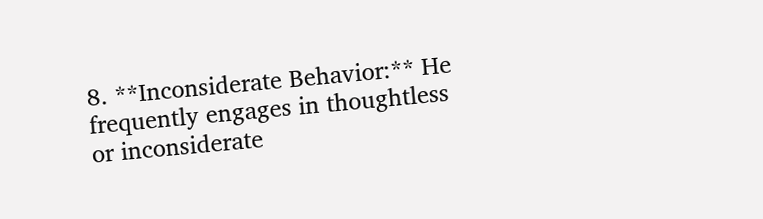8. **Inconsiderate Behavior:** He frequently engages in thoughtless or inconsiderate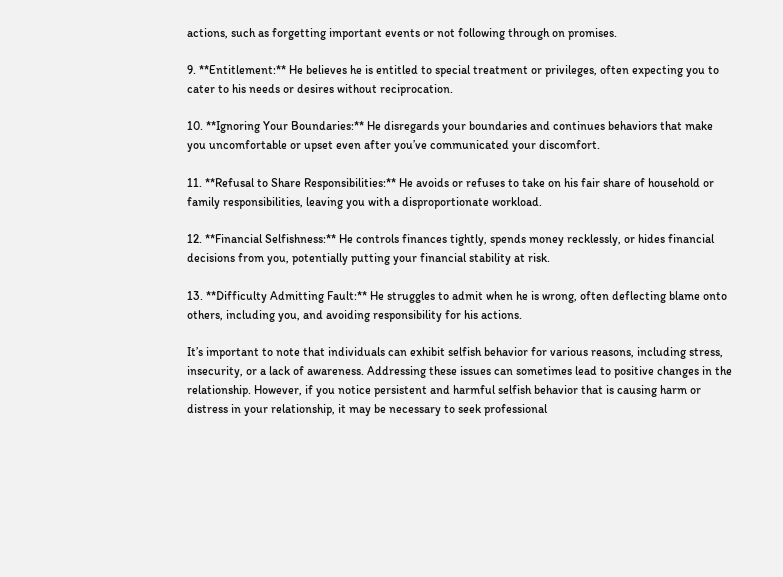actions, such as forgetting important events or not following through on promises.

9. **Entitlement:** He believes he is entitled to special treatment or privileges, often expecting you to cater to his needs or desires without reciprocation.

10. **Ignoring Your Boundaries:** He disregards your boundaries and continues behaviors that make you uncomfortable or upset even after you’ve communicated your discomfort.

11. **Refusal to Share Responsibilities:** He avoids or refuses to take on his fair share of household or family responsibilities, leaving you with a disproportionate workload.

12. **Financial Selfishness:** He controls finances tightly, spends money recklessly, or hides financial decisions from you, potentially putting your financial stability at risk.

13. **Difficulty Admitting Fault:** He struggles to admit when he is wrong, often deflecting blame onto others, including you, and avoiding responsibility for his actions.

It’s important to note that individuals can exhibit selfish behavior for various reasons, including stress, insecurity, or a lack of awareness. Addressing these issues can sometimes lead to positive changes in the relationship. However, if you notice persistent and harmful selfish behavior that is causing harm or distress in your relationship, it may be necessary to seek professional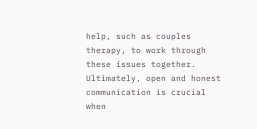help, such as couples therapy, to work through these issues together. Ultimately, open and honest communication is crucial when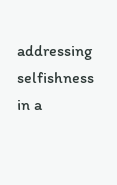addressing selfishness in a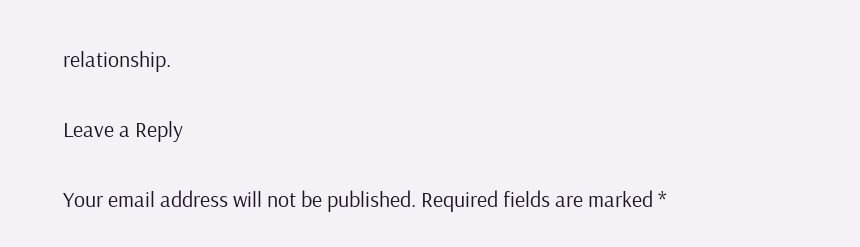relationship.

Leave a Reply

Your email address will not be published. Required fields are marked *